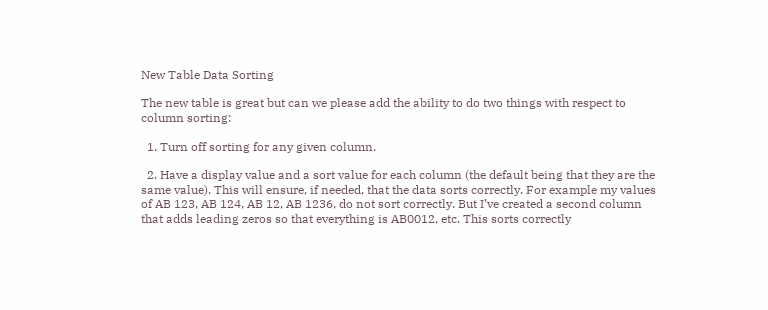New Table Data Sorting

The new table is great but can we please add the ability to do two things with respect to column sorting:

  1. Turn off sorting for any given column.

  2. Have a display value and a sort value for each column (the default being that they are the same value). This will ensure, if needed, that the data sorts correctly. For example my values of AB 123, AB 124, AB 12, AB 1236, do not sort correctly. But I’ve created a second column that adds leading zeros so that everything is AB0012, etc. This sorts correctly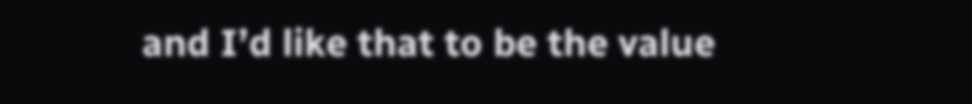and I’d like that to be the value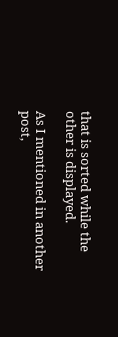that is sorted while the other is displayed.

As I mentioned in another post,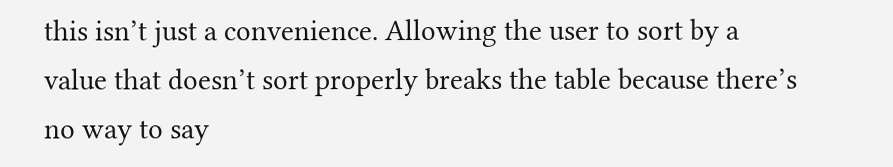this isn’t just a convenience. Allowing the user to sort by a value that doesn’t sort properly breaks the table because there’s no way to say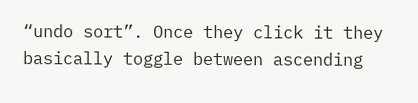“undo sort”. Once they click it they basically toggle between ascending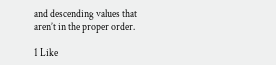and descending values that aren’t in the proper order.

1 Like